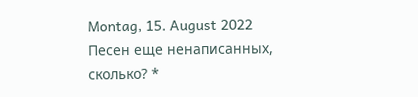Montag, 15. August 2022
Песен еще ненаписанных, сколько? *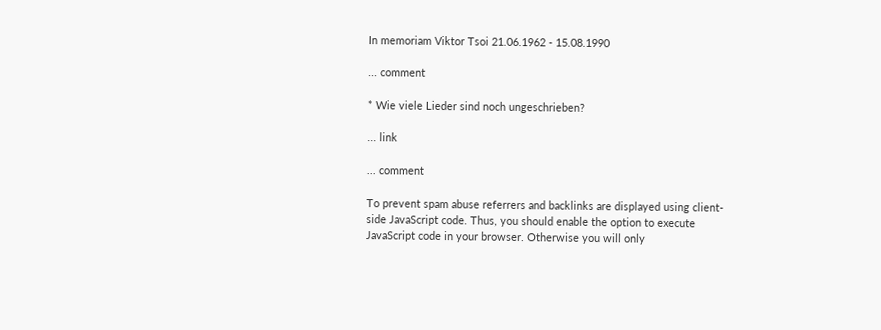In memoriam Viktor Tsoi 21.06.1962 - 15.08.1990

... comment

* Wie viele Lieder sind noch ungeschrieben?

... link

... comment

To prevent spam abuse referrers and backlinks are displayed using client-side JavaScript code. Thus, you should enable the option to execute JavaScript code in your browser. Otherwise you will only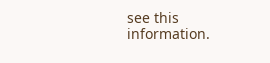see this information.